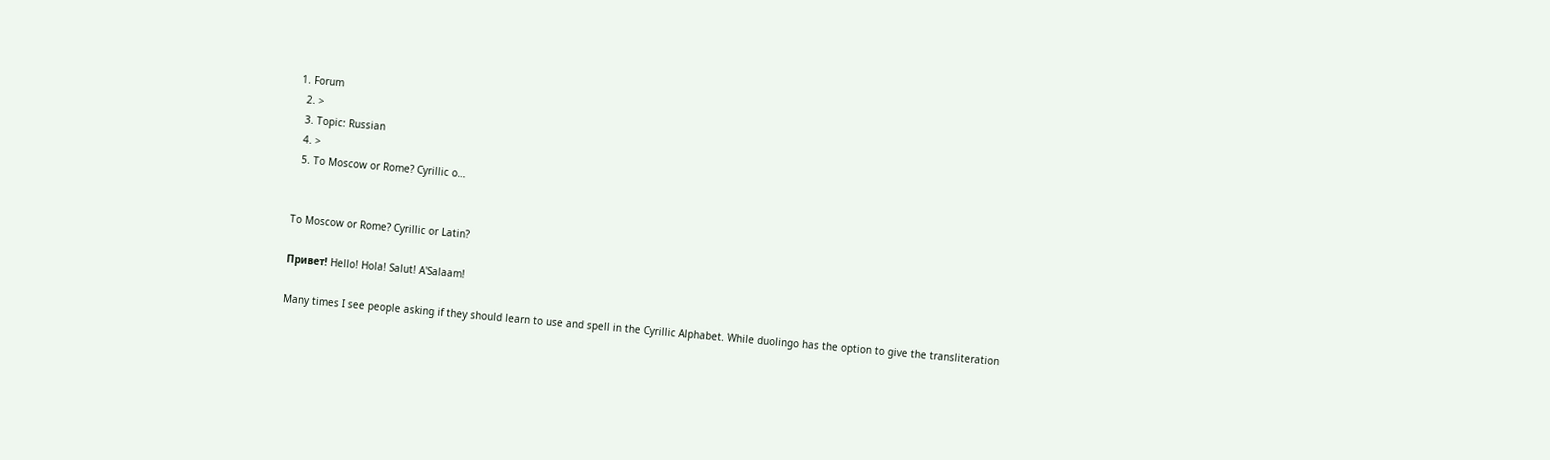1. Forum
  2. >
  3. Topic: Russian
  4. >
  5. To Moscow or Rome? Cyrillic o…


To Moscow or Rome? Cyrillic or Latin?

Привет! Hello! Hola! Salut! A'Salaam!

Many times I see people asking if they should learn to use and spell in the Cyrillic Alphabet. While duolingo has the option to give the transliteration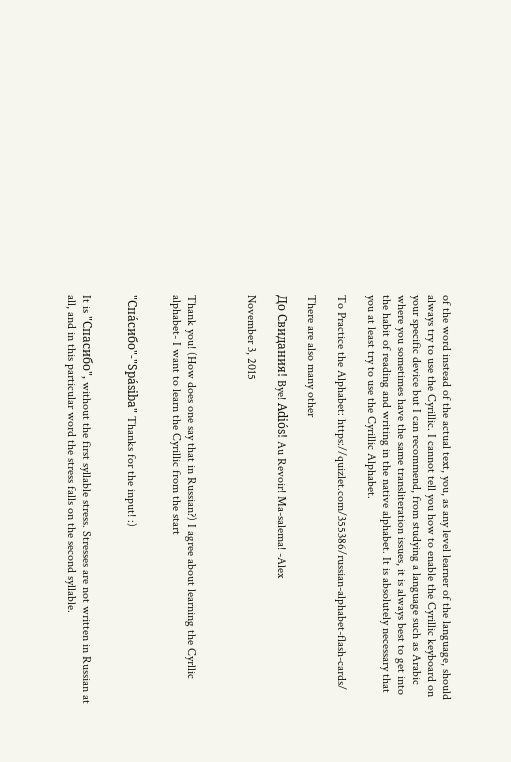of the word instead of the actual text, you, as any level learner of the language, should always try to use the Cyrillic. I cannot tell you how to enable the Cyrillic keyboard on your specific device but I can recommend, from studying a language such as Arabic where you sometimes have the same transliteration issues, it is always best to get into the habit of reading and writing in the native alphabet. It is absolutely necessary that you at least try to use the Cyrillic Alphabet.

To Practice the Alphabet: https://quizlet.com/355386/russian-alphabet-flash-cards/

There are also many other

До Свидания! Bye! Adiós! Au Revoir! Ma-salema! -Alex

November 3, 2015



Thank you! (How does one say that in Russian?) I agree about learning the Cyrllic alphabet- I want to learn the Cyrillic from the start


"Спáсибо"-"Spásiba" Thanks for the input! :)


It is "Спасибо", without the first syllable stress. Stresses are not written in Russian at all, and in this particular word the stress falls on the second syllable.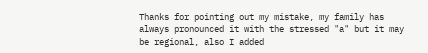Thanks for pointing out my mistake, my family has always pronounced it with the stressed "a" but it may be regional, also I added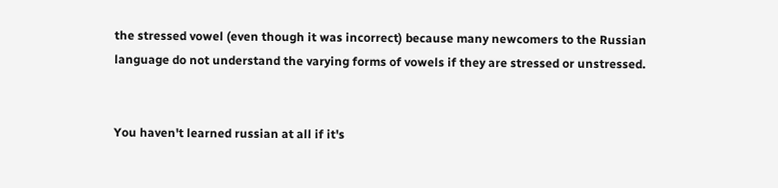the stressed vowel (even though it was incorrect) because many newcomers to the Russian language do not understand the varying forms of vowels if they are stressed or unstressed.


You haven't learned russian at all if it's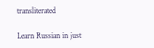transliterated

Learn Russian in just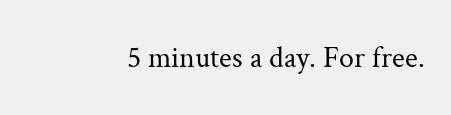5 minutes a day. For free.